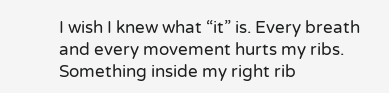I wish I knew what “it” is. Every breath and every movement hurts my ribs. Something inside my right rib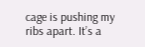cage is pushing my ribs apart. It’s a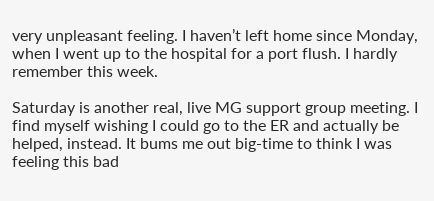very unpleasant feeling. I haven’t left home since Monday, when I went up to the hospital for a port flush. I hardly remember this week.

Saturday is another real, live MG support group meeting. I find myself wishing I could go to the ER and actually be helped, instead. It bums me out big-time to think I was feeling this bad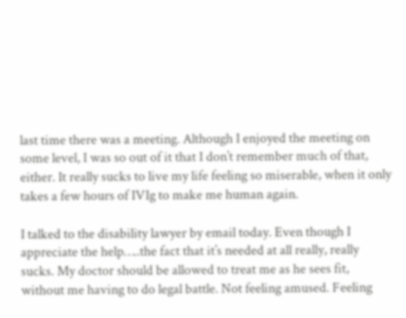last time there was a meeting. Although I enjoyed the meeting on some level, I was so out of it that I don’t remember much of that, either. It really sucks to live my life feeling so miserable, when it only takes a few hours of IVIg to make me human again.

I talked to the disability lawyer by email today. Even though I appreciate the help…..the fact that it’s needed at all really, really sucks. My doctor should be allowed to treat me as he sees fit, without me having to do legal battle. Not feeling amused. Feeling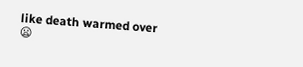like death warmed over 😦